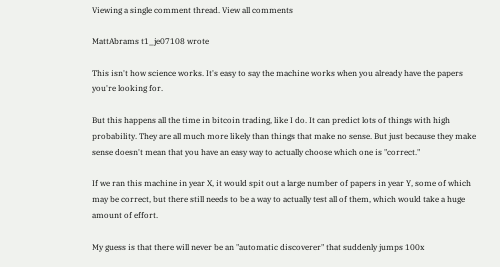Viewing a single comment thread. View all comments

MattAbrams t1_je07108 wrote

This isn't how science works. It's easy to say the machine works when you already have the papers you're looking for.

But this happens all the time in bitcoin trading, like I do. It can predict lots of things with high probability. They are all much more likely than things that make no sense. But just because they make sense doesn't mean that you have an easy way to actually choose which one is "correct."

If we ran this machine in year X, it would spit out a large number of papers in year Y, some of which may be correct, but there still needs to be a way to actually test all of them, which would take a huge amount of effort.

My guess is that there will never be an "automatic discoverer" that suddenly jumps 100x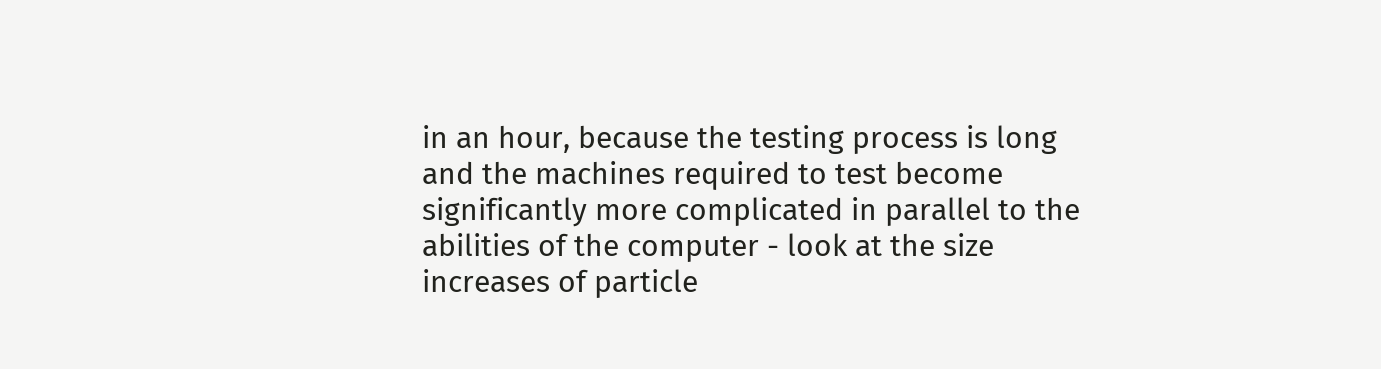in an hour, because the testing process is long and the machines required to test become significantly more complicated in parallel to the abilities of the computer - look at the size increases of particle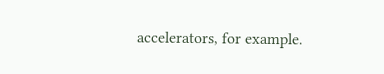accelerators, for example.